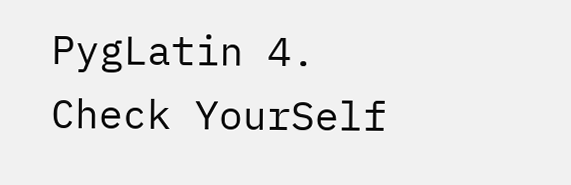PygLatin 4. Check YourSelf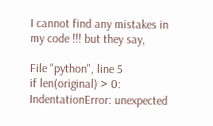I cannot find any mistakes in my code !!! but they say,

File "python", line 5
if len(original) > 0:
IndentationError: unexpected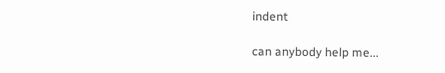indent

can anybody help me...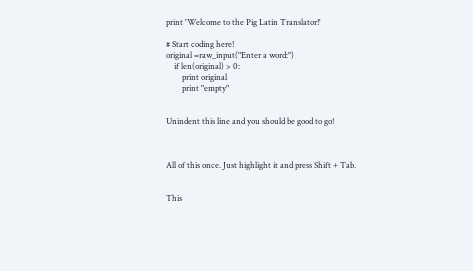print 'Welcome to the Pig Latin Translator!'

# Start coding here!
original =raw_input("Enter a word:")
    if len(original) > 0:
        print original
        print "empty"


Unindent this line and you should be good to go!



All of this once. Just highlight it and press Shift + Tab.


This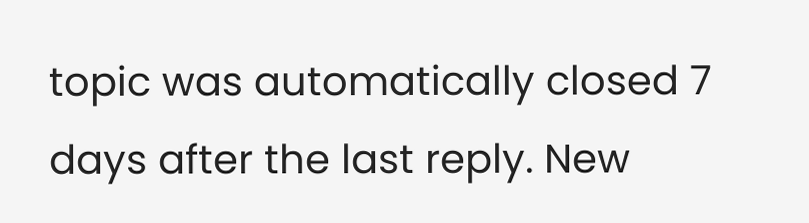topic was automatically closed 7 days after the last reply. New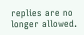replies are no longer allowed.